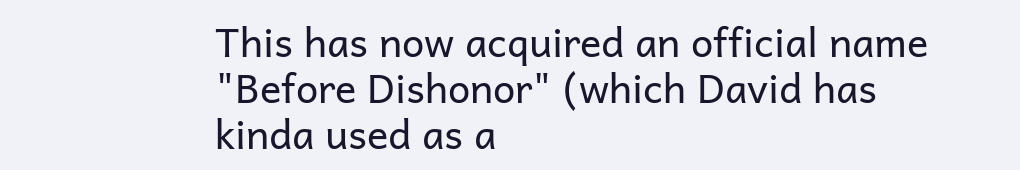This has now acquired an official name "Before Dishonor" (which David has kinda used as a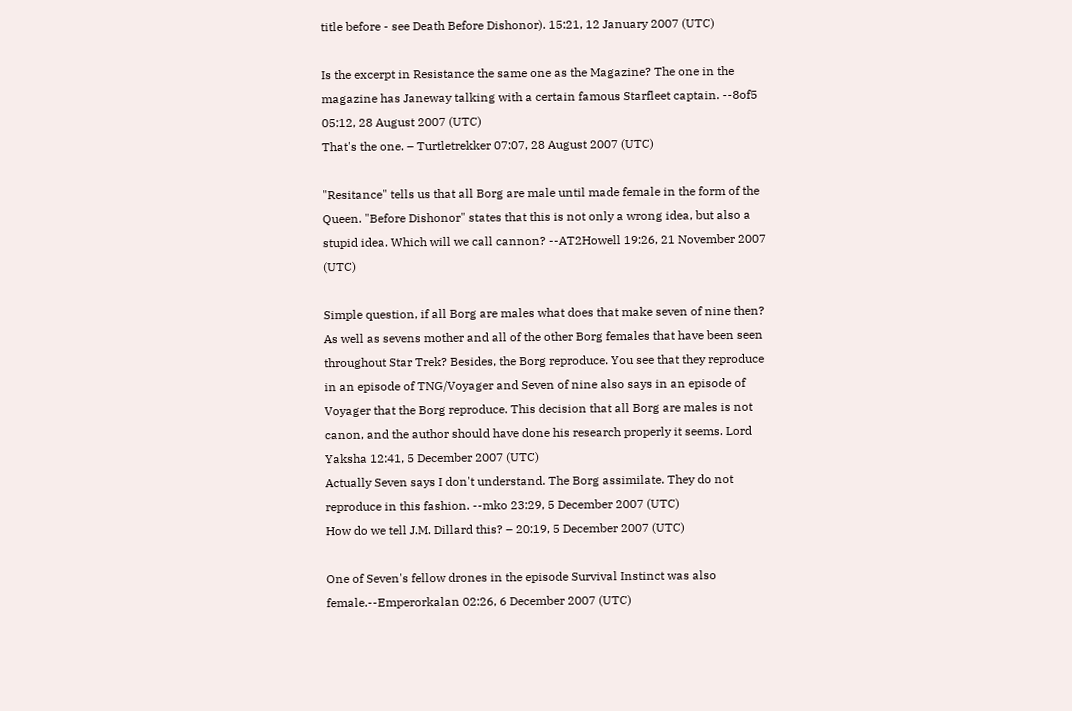title before - see Death Before Dishonor). 15:21, 12 January 2007 (UTC)

Is the excerpt in Resistance the same one as the Magazine? The one in the magazine has Janeway talking with a certain famous Starfleet captain. --8of5 05:12, 28 August 2007 (UTC)
That's the one. – Turtletrekker 07:07, 28 August 2007 (UTC)

"Resitance" tells us that all Borg are male until made female in the form of the Queen. "Before Dishonor" states that this is not only a wrong idea, but also a stupid idea. Which will we call cannon? --AT2Howell 19:26, 21 November 2007 (UTC)

Simple question, if all Borg are males what does that make seven of nine then? As well as sevens mother and all of the other Borg females that have been seen throughout Star Trek? Besides, the Borg reproduce. You see that they reproduce in an episode of TNG/Voyager and Seven of nine also says in an episode of Voyager that the Borg reproduce. This decision that all Borg are males is not canon, and the author should have done his research properly it seems. Lord Yaksha 12:41, 5 December 2007 (UTC)
Actually Seven says I don't understand. The Borg assimilate. They do not reproduce in this fashion. --mko 23:29, 5 December 2007 (UTC)
How do we tell J.M. Dillard this? – 20:19, 5 December 2007 (UTC)

One of Seven's fellow drones in the episode Survival Instinct was also female.--Emperorkalan 02:26, 6 December 2007 (UTC)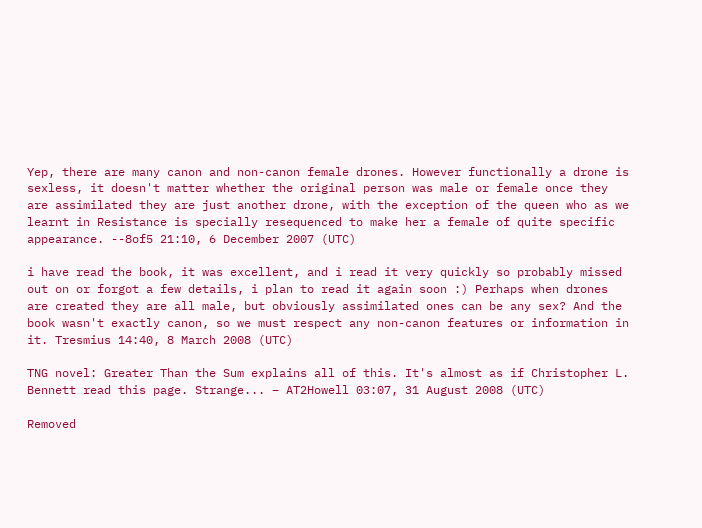Yep, there are many canon and non-canon female drones. However functionally a drone is sexless, it doesn't matter whether the original person was male or female once they are assimilated they are just another drone, with the exception of the queen who as we learnt in Resistance is specially resequenced to make her a female of quite specific appearance. --8of5 21:10, 6 December 2007 (UTC)

i have read the book, it was excellent, and i read it very quickly so probably missed out on or forgot a few details, i plan to read it again soon :) Perhaps when drones are created they are all male, but obviously assimilated ones can be any sex? And the book wasn't exactly canon, so we must respect any non-canon features or information in it. Tresmius 14:40, 8 March 2008 (UTC)

TNG novel: Greater Than the Sum explains all of this. It's almost as if Christopher L. Bennett read this page. Strange... – AT2Howell 03:07, 31 August 2008 (UTC)

Removed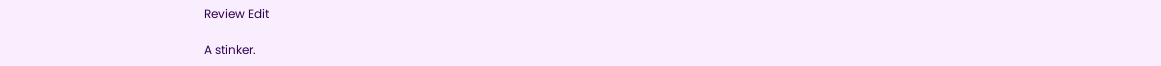Review Edit

A stinker.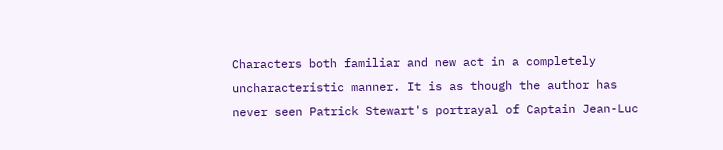Characters both familiar and new act in a completely uncharacteristic manner. It is as though the author has never seen Patrick Stewart's portrayal of Captain Jean-Luc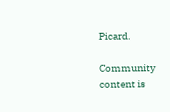Picard.

Community content is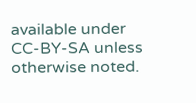available under CC-BY-SA unless otherwise noted.